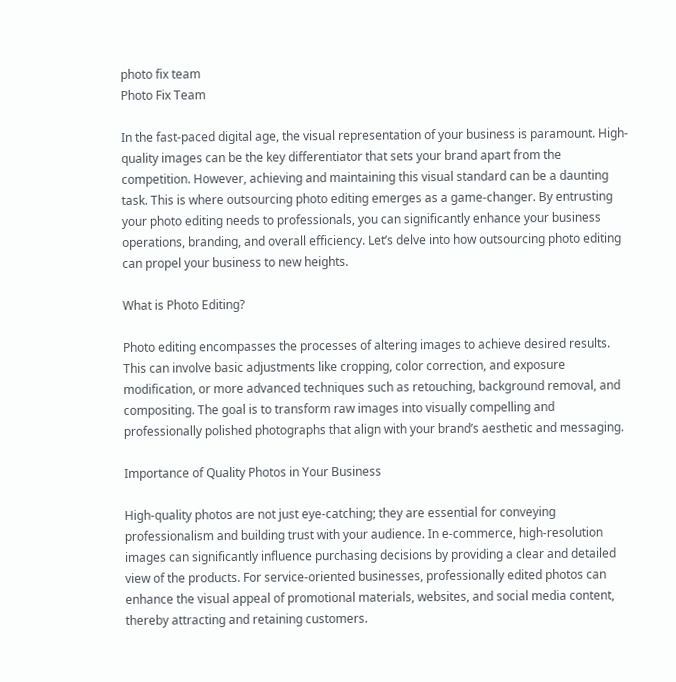photo fix team
Photo Fix Team

In the fast-paced digital age, the visual representation of your business is paramount. High-quality images can be the key differentiator that sets your brand apart from the competition. However, achieving and maintaining this visual standard can be a daunting task. This is where outsourcing photo editing emerges as a game-changer. By entrusting your photo editing needs to professionals, you can significantly enhance your business operations, branding, and overall efficiency. Let’s delve into how outsourcing photo editing can propel your business to new heights.

What is Photo Editing?

Photo editing encompasses the processes of altering images to achieve desired results. This can involve basic adjustments like cropping, color correction, and exposure modification, or more advanced techniques such as retouching, background removal, and compositing. The goal is to transform raw images into visually compelling and professionally polished photographs that align with your brand’s aesthetic and messaging.

Importance of Quality Photos in Your Business

High-quality photos are not just eye-catching; they are essential for conveying professionalism and building trust with your audience. In e-commerce, high-resolution images can significantly influence purchasing decisions by providing a clear and detailed view of the products. For service-oriented businesses, professionally edited photos can enhance the visual appeal of promotional materials, websites, and social media content, thereby attracting and retaining customers.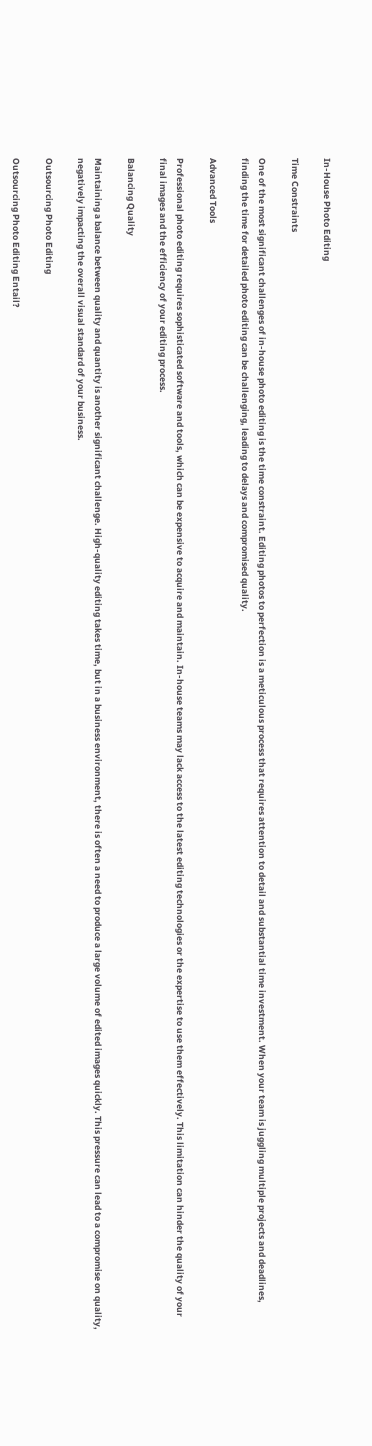In-House Photo Editing

Time Constraints

One of the most significant challenges of in-house photo editing is the time constraint. Editing photos to perfection is a meticulous process that requires attention to detail and substantial time investment. When your team is juggling multiple projects and deadlines, finding the time for detailed photo editing can be challenging, leading to delays and compromised quality.

Advanced Tools

Professional photo editing requires sophisticated software and tools, which can be expensive to acquire and maintain. In-house teams may lack access to the latest editing technologies or the expertise to use them effectively. This limitation can hinder the quality of your final images and the efficiency of your editing process.

Balancing Quality

Maintaining a balance between quality and quantity is another significant challenge. High-quality editing takes time, but in a business environment, there is often a need to produce a large volume of edited images quickly. This pressure can lead to a compromise on quality, negatively impacting the overall visual standard of your business.

Outsourcing Photo Editing

Outsourcing Photo Editing Entail?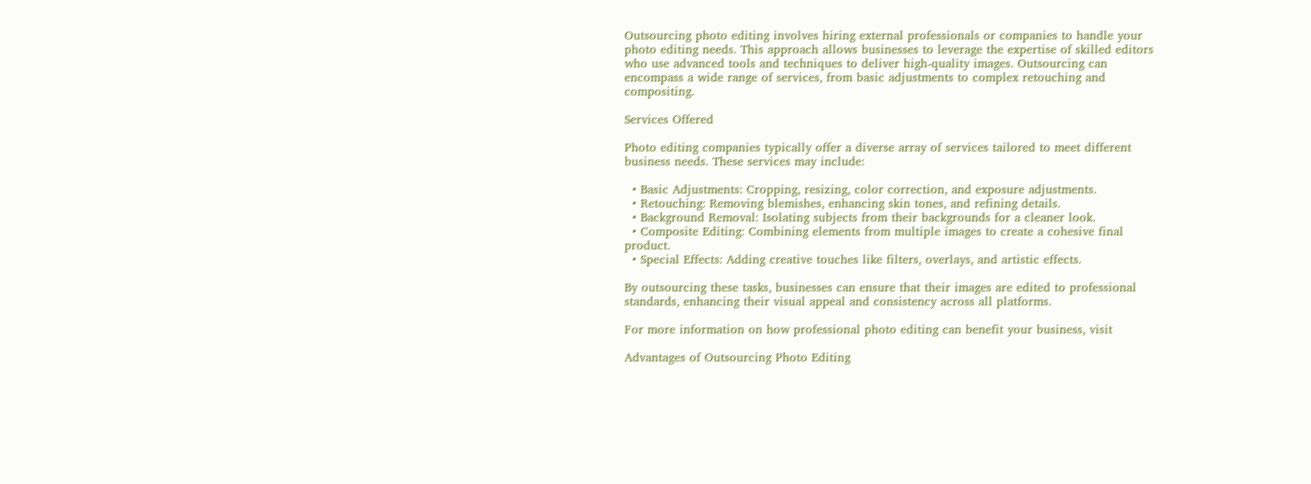Outsourcing photo editing involves hiring external professionals or companies to handle your photo editing needs. This approach allows businesses to leverage the expertise of skilled editors who use advanced tools and techniques to deliver high-quality images. Outsourcing can encompass a wide range of services, from basic adjustments to complex retouching and compositing.

Services Offered

Photo editing companies typically offer a diverse array of services tailored to meet different business needs. These services may include:

  • Basic Adjustments: Cropping, resizing, color correction, and exposure adjustments.
  • Retouching: Removing blemishes, enhancing skin tones, and refining details.
  • Background Removal: Isolating subjects from their backgrounds for a cleaner look.
  • Composite Editing: Combining elements from multiple images to create a cohesive final product.
  • Special Effects: Adding creative touches like filters, overlays, and artistic effects.

By outsourcing these tasks, businesses can ensure that their images are edited to professional standards, enhancing their visual appeal and consistency across all platforms.

For more information on how professional photo editing can benefit your business, visit

Advantages of Outsourcing Photo Editing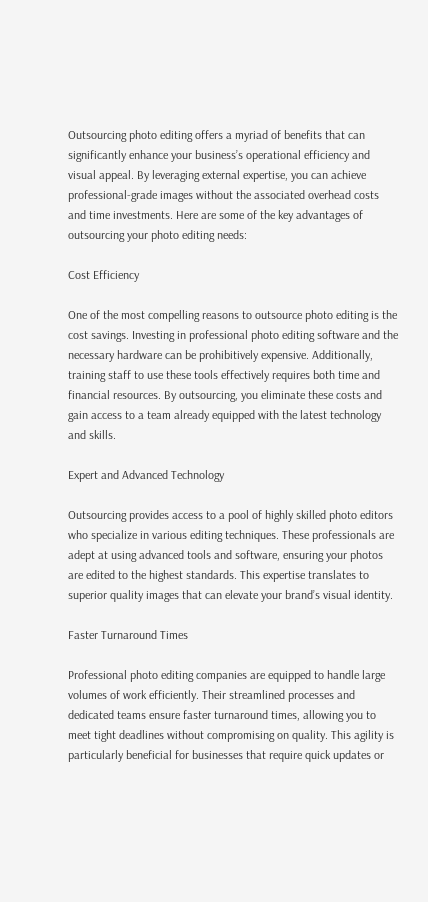Outsourcing photo editing offers a myriad of benefits that can significantly enhance your business’s operational efficiency and visual appeal. By leveraging external expertise, you can achieve professional-grade images without the associated overhead costs and time investments. Here are some of the key advantages of outsourcing your photo editing needs:

Cost Efficiency

One of the most compelling reasons to outsource photo editing is the cost savings. Investing in professional photo editing software and the necessary hardware can be prohibitively expensive. Additionally, training staff to use these tools effectively requires both time and financial resources. By outsourcing, you eliminate these costs and gain access to a team already equipped with the latest technology and skills.

Expert and Advanced Technology

Outsourcing provides access to a pool of highly skilled photo editors who specialize in various editing techniques. These professionals are adept at using advanced tools and software, ensuring your photos are edited to the highest standards. This expertise translates to superior quality images that can elevate your brand’s visual identity.

Faster Turnaround Times

Professional photo editing companies are equipped to handle large volumes of work efficiently. Their streamlined processes and dedicated teams ensure faster turnaround times, allowing you to meet tight deadlines without compromising on quality. This agility is particularly beneficial for businesses that require quick updates or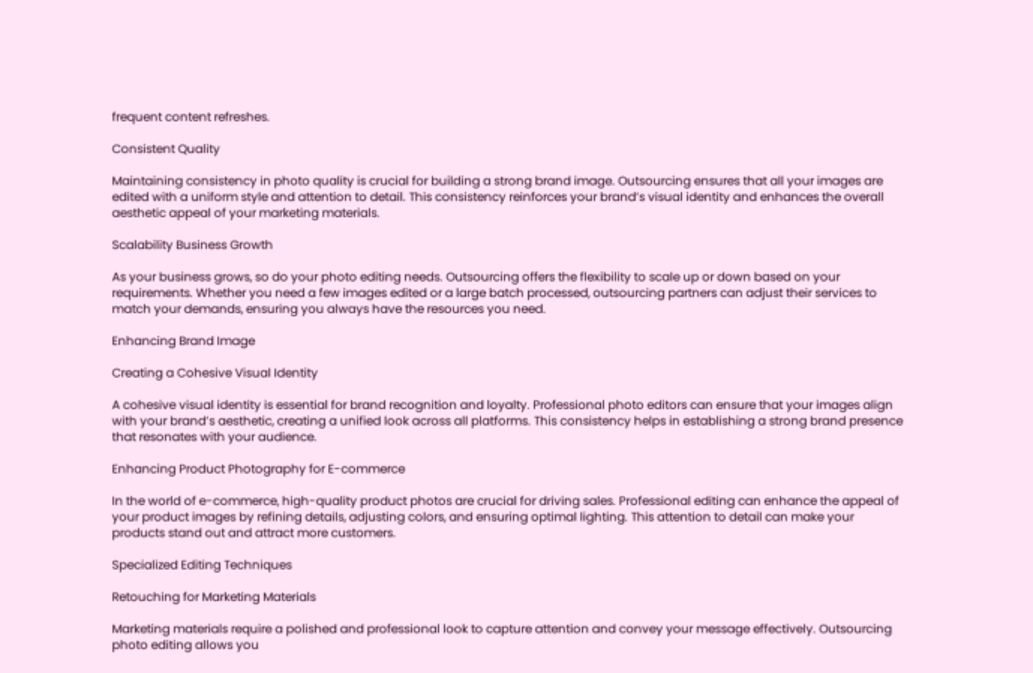frequent content refreshes.

Consistent Quality

Maintaining consistency in photo quality is crucial for building a strong brand image. Outsourcing ensures that all your images are edited with a uniform style and attention to detail. This consistency reinforces your brand’s visual identity and enhances the overall aesthetic appeal of your marketing materials.

Scalability Business Growth

As your business grows, so do your photo editing needs. Outsourcing offers the flexibility to scale up or down based on your requirements. Whether you need a few images edited or a large batch processed, outsourcing partners can adjust their services to match your demands, ensuring you always have the resources you need.

Enhancing Brand Image

Creating a Cohesive Visual Identity

A cohesive visual identity is essential for brand recognition and loyalty. Professional photo editors can ensure that your images align with your brand’s aesthetic, creating a unified look across all platforms. This consistency helps in establishing a strong brand presence that resonates with your audience.

Enhancing Product Photography for E-commerce

In the world of e-commerce, high-quality product photos are crucial for driving sales. Professional editing can enhance the appeal of your product images by refining details, adjusting colors, and ensuring optimal lighting. This attention to detail can make your products stand out and attract more customers.

Specialized Editing Techniques

Retouching for Marketing Materials

Marketing materials require a polished and professional look to capture attention and convey your message effectively. Outsourcing photo editing allows you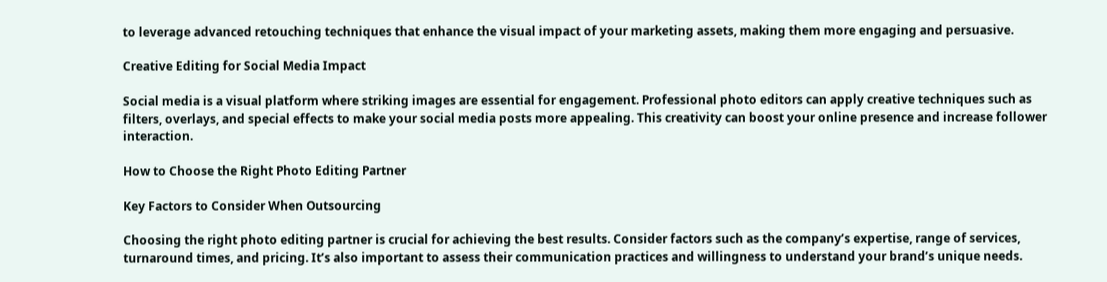to leverage advanced retouching techniques that enhance the visual impact of your marketing assets, making them more engaging and persuasive.

Creative Editing for Social Media Impact

Social media is a visual platform where striking images are essential for engagement. Professional photo editors can apply creative techniques such as filters, overlays, and special effects to make your social media posts more appealing. This creativity can boost your online presence and increase follower interaction.

How to Choose the Right Photo Editing Partner

Key Factors to Consider When Outsourcing

Choosing the right photo editing partner is crucial for achieving the best results. Consider factors such as the company’s expertise, range of services, turnaround times, and pricing. It’s also important to assess their communication practices and willingness to understand your brand’s unique needs.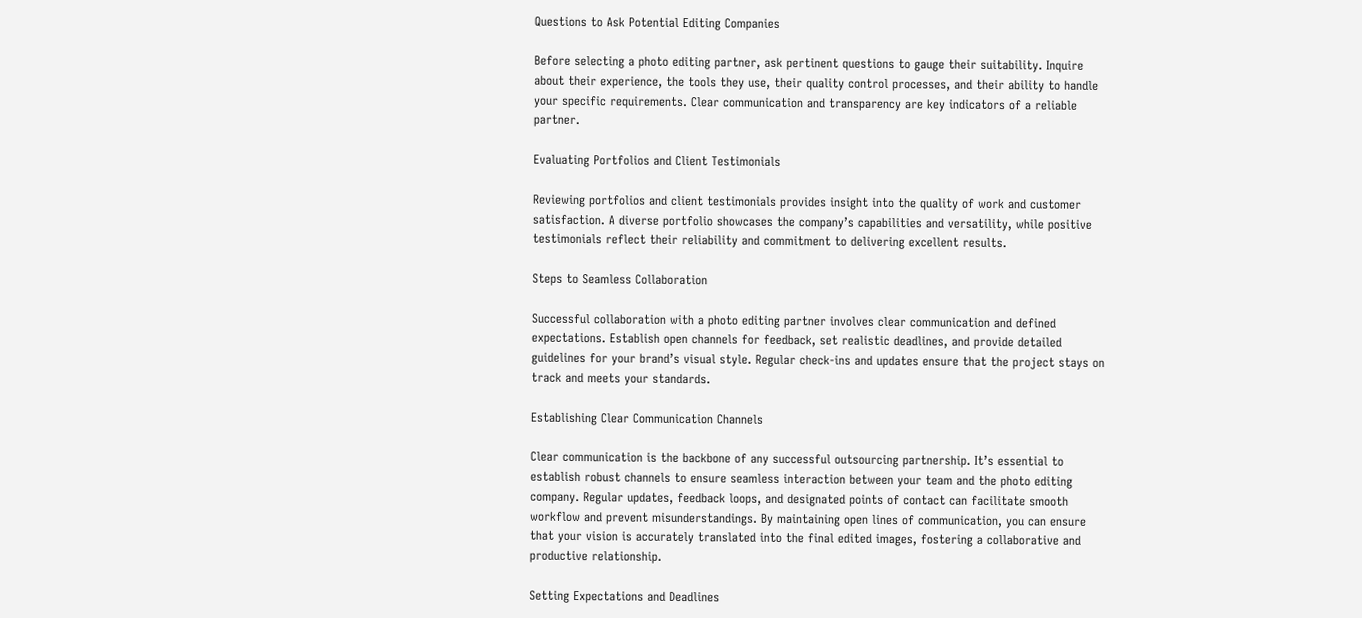Questions to Ask Potential Editing Companies

Before selecting a photo editing partner, ask pertinent questions to gauge their suitability. Inquire about their experience, the tools they use, their quality control processes, and their ability to handle your specific requirements. Clear communication and transparency are key indicators of a reliable partner.

Evaluating Portfolios and Client Testimonials

Reviewing portfolios and client testimonials provides insight into the quality of work and customer satisfaction. A diverse portfolio showcases the company’s capabilities and versatility, while positive testimonials reflect their reliability and commitment to delivering excellent results.

Steps to Seamless Collaboration

Successful collaboration with a photo editing partner involves clear communication and defined expectations. Establish open channels for feedback, set realistic deadlines, and provide detailed guidelines for your brand’s visual style. Regular check-ins and updates ensure that the project stays on track and meets your standards.

Establishing Clear Communication Channels

Clear communication is the backbone of any successful outsourcing partnership. It’s essential to establish robust channels to ensure seamless interaction between your team and the photo editing company. Regular updates, feedback loops, and designated points of contact can facilitate smooth workflow and prevent misunderstandings. By maintaining open lines of communication, you can ensure that your vision is accurately translated into the final edited images, fostering a collaborative and productive relationship.

Setting Expectations and Deadlines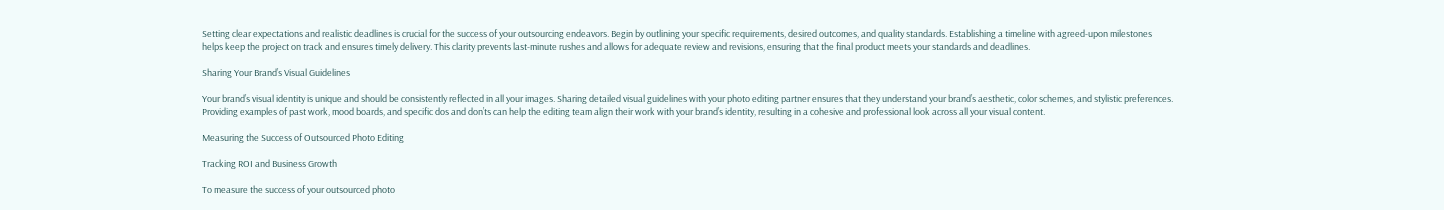Setting clear expectations and realistic deadlines is crucial for the success of your outsourcing endeavors. Begin by outlining your specific requirements, desired outcomes, and quality standards. Establishing a timeline with agreed-upon milestones helps keep the project on track and ensures timely delivery. This clarity prevents last-minute rushes and allows for adequate review and revisions, ensuring that the final product meets your standards and deadlines.

Sharing Your Brand’s Visual Guidelines

Your brand’s visual identity is unique and should be consistently reflected in all your images. Sharing detailed visual guidelines with your photo editing partner ensures that they understand your brand’s aesthetic, color schemes, and stylistic preferences. Providing examples of past work, mood boards, and specific dos and don’ts can help the editing team align their work with your brand’s identity, resulting in a cohesive and professional look across all your visual content.

Measuring the Success of Outsourced Photo Editing

Tracking ROI and Business Growth

To measure the success of your outsourced photo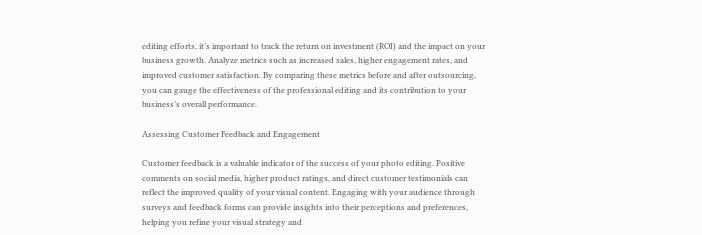editing efforts, it’s important to track the return on investment (ROI) and the impact on your business growth. Analyze metrics such as increased sales, higher engagement rates, and improved customer satisfaction. By comparing these metrics before and after outsourcing, you can gauge the effectiveness of the professional editing and its contribution to your business’s overall performance.

Assessing Customer Feedback and Engagement

Customer feedback is a valuable indicator of the success of your photo editing. Positive comments on social media, higher product ratings, and direct customer testimonials can reflect the improved quality of your visual content. Engaging with your audience through surveys and feedback forms can provide insights into their perceptions and preferences, helping you refine your visual strategy and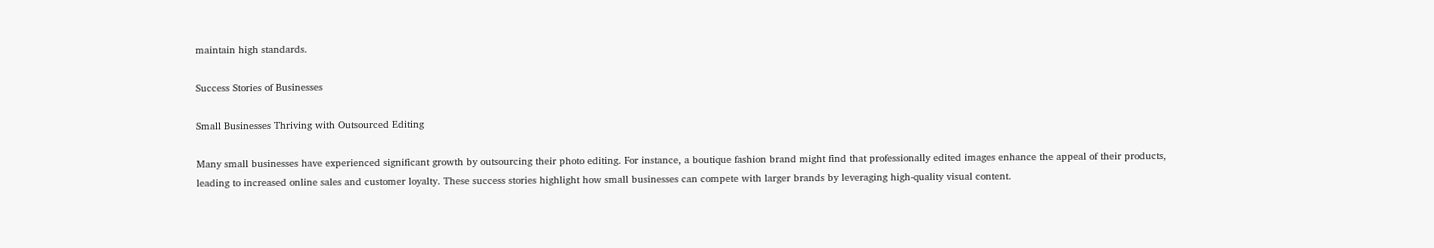maintain high standards.

Success Stories of Businesses

Small Businesses Thriving with Outsourced Editing

Many small businesses have experienced significant growth by outsourcing their photo editing. For instance, a boutique fashion brand might find that professionally edited images enhance the appeal of their products, leading to increased online sales and customer loyalty. These success stories highlight how small businesses can compete with larger brands by leveraging high-quality visual content.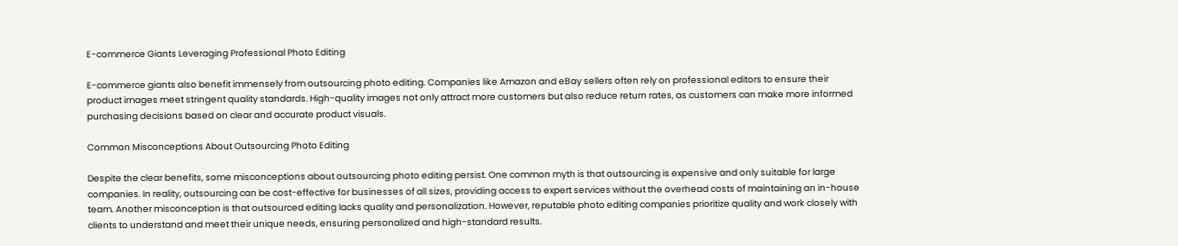E-commerce Giants Leveraging Professional Photo Editing

E-commerce giants also benefit immensely from outsourcing photo editing. Companies like Amazon and eBay sellers often rely on professional editors to ensure their product images meet stringent quality standards. High-quality images not only attract more customers but also reduce return rates, as customers can make more informed purchasing decisions based on clear and accurate product visuals.

Common Misconceptions About Outsourcing Photo Editing

Despite the clear benefits, some misconceptions about outsourcing photo editing persist. One common myth is that outsourcing is expensive and only suitable for large companies. In reality, outsourcing can be cost-effective for businesses of all sizes, providing access to expert services without the overhead costs of maintaining an in-house team. Another misconception is that outsourced editing lacks quality and personalization. However, reputable photo editing companies prioritize quality and work closely with clients to understand and meet their unique needs, ensuring personalized and high-standard results.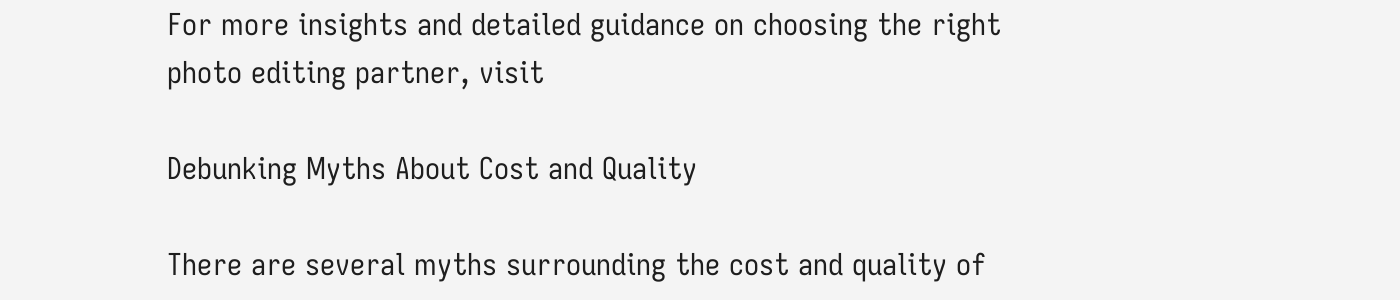For more insights and detailed guidance on choosing the right photo editing partner, visit

Debunking Myths About Cost and Quality

There are several myths surrounding the cost and quality of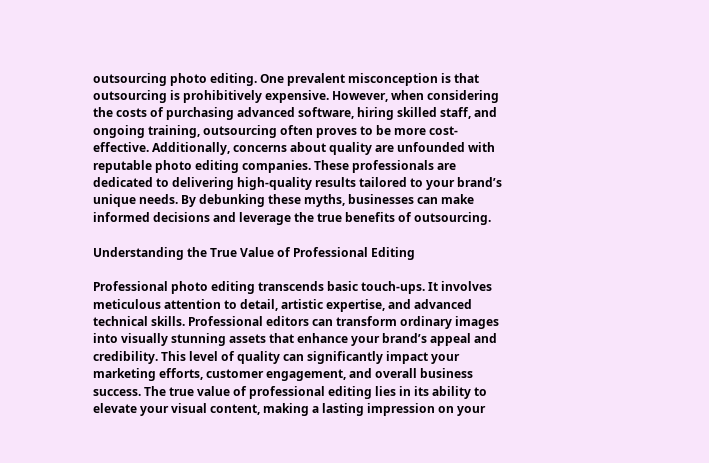outsourcing photo editing. One prevalent misconception is that outsourcing is prohibitively expensive. However, when considering the costs of purchasing advanced software, hiring skilled staff, and ongoing training, outsourcing often proves to be more cost-effective. Additionally, concerns about quality are unfounded with reputable photo editing companies. These professionals are dedicated to delivering high-quality results tailored to your brand’s unique needs. By debunking these myths, businesses can make informed decisions and leverage the true benefits of outsourcing.

Understanding the True Value of Professional Editing

Professional photo editing transcends basic touch-ups. It involves meticulous attention to detail, artistic expertise, and advanced technical skills. Professional editors can transform ordinary images into visually stunning assets that enhance your brand’s appeal and credibility. This level of quality can significantly impact your marketing efforts, customer engagement, and overall business success. The true value of professional editing lies in its ability to elevate your visual content, making a lasting impression on your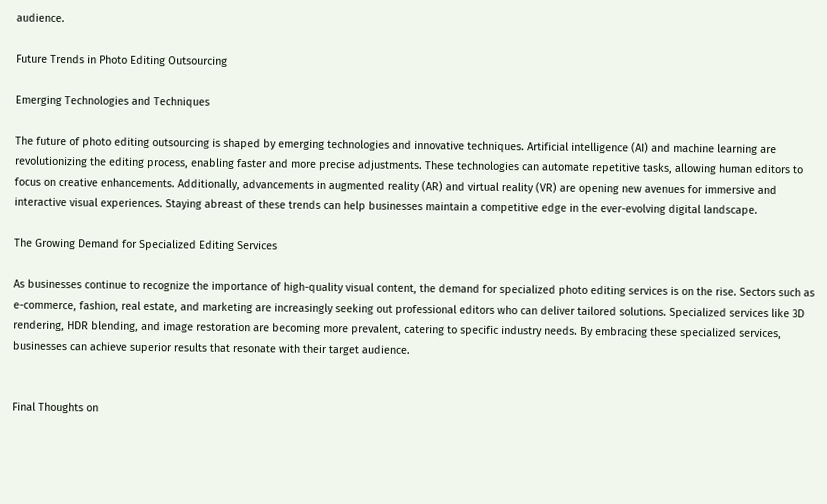audience.

Future Trends in Photo Editing Outsourcing

Emerging Technologies and Techniques

The future of photo editing outsourcing is shaped by emerging technologies and innovative techniques. Artificial intelligence (AI) and machine learning are revolutionizing the editing process, enabling faster and more precise adjustments. These technologies can automate repetitive tasks, allowing human editors to focus on creative enhancements. Additionally, advancements in augmented reality (AR) and virtual reality (VR) are opening new avenues for immersive and interactive visual experiences. Staying abreast of these trends can help businesses maintain a competitive edge in the ever-evolving digital landscape.

The Growing Demand for Specialized Editing Services

As businesses continue to recognize the importance of high-quality visual content, the demand for specialized photo editing services is on the rise. Sectors such as e-commerce, fashion, real estate, and marketing are increasingly seeking out professional editors who can deliver tailored solutions. Specialized services like 3D rendering, HDR blending, and image restoration are becoming more prevalent, catering to specific industry needs. By embracing these specialized services, businesses can achieve superior results that resonate with their target audience.


Final Thoughts on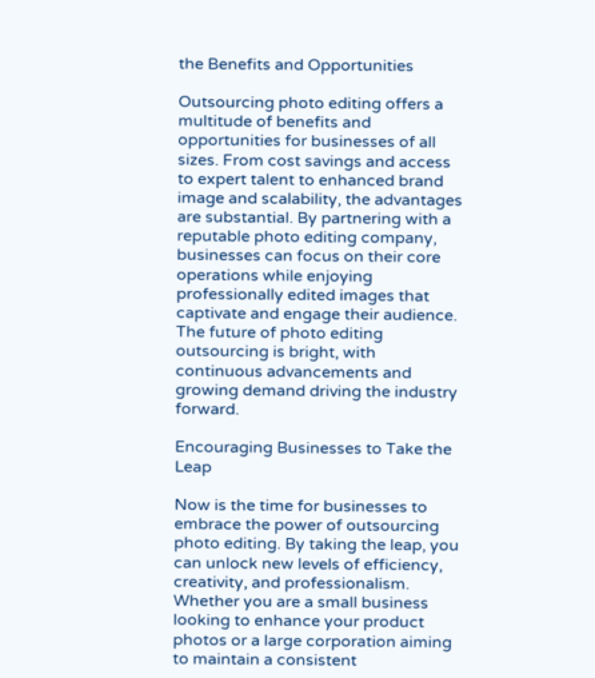the Benefits and Opportunities

Outsourcing photo editing offers a multitude of benefits and opportunities for businesses of all sizes. From cost savings and access to expert talent to enhanced brand image and scalability, the advantages are substantial. By partnering with a reputable photo editing company, businesses can focus on their core operations while enjoying professionally edited images that captivate and engage their audience. The future of photo editing outsourcing is bright, with continuous advancements and growing demand driving the industry forward.

Encouraging Businesses to Take the Leap

Now is the time for businesses to embrace the power of outsourcing photo editing. By taking the leap, you can unlock new levels of efficiency, creativity, and professionalism. Whether you are a small business looking to enhance your product photos or a large corporation aiming to maintain a consistent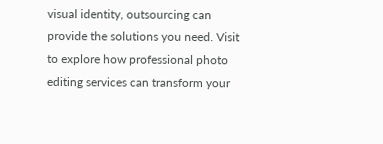visual identity, outsourcing can provide the solutions you need. Visit to explore how professional photo editing services can transform your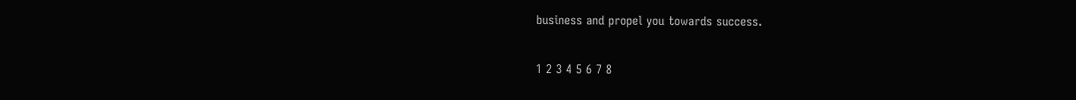business and propel you towards success.

1 2 3 4 5 6 7 8